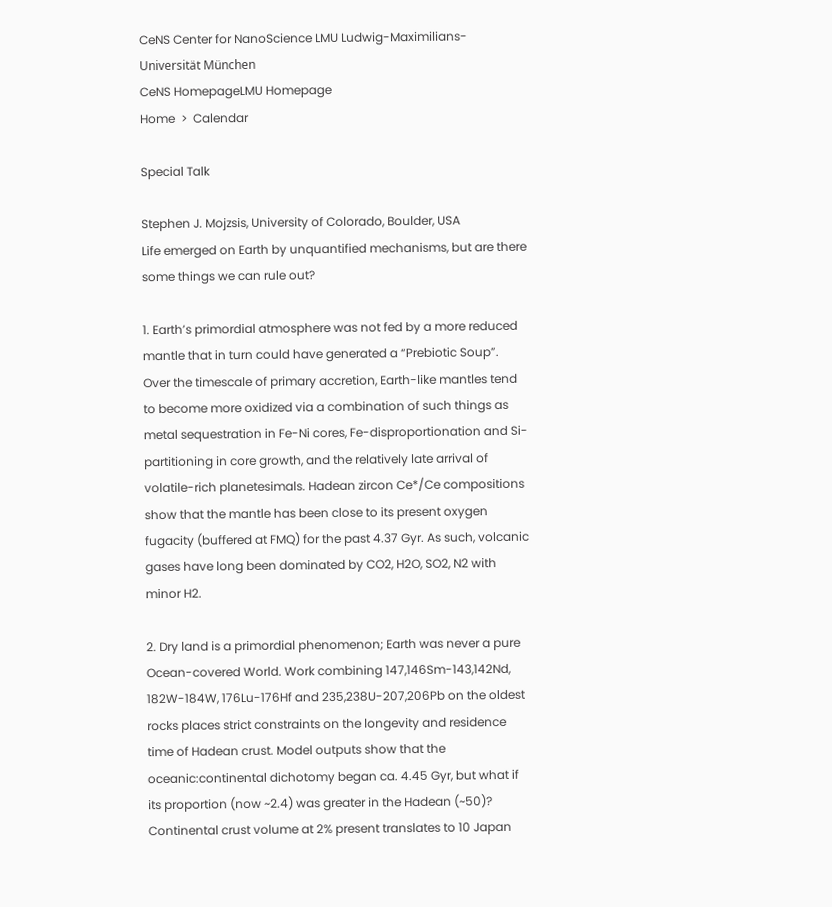CeNS Center for NanoScience LMU Ludwig-Maximilians-Universität München
CeNS HomepageLMU Homepage
Home  >  Calendar

Special Talk

Stephen J. Mojzsis, University of Colorado, Boulder, USA
Life emerged on Earth by unquantified mechanisms, but are there some things we can rule out?

1. Earth’s primordial atmosphere was not fed by a more reduced mantle that in turn could have generated a “Prebiotic Soup”. Over the timescale of primary accretion, Earth-like mantles tend to become more oxidized via a combination of such things as metal sequestration in Fe-Ni cores, Fe-disproportionation and Si-partitioning in core growth, and the relatively late arrival of volatile-rich planetesimals. Hadean zircon Ce*/Ce compositions show that the mantle has been close to its present oxygen fugacity (buffered at FMQ) for the past 4.37 Gyr. As such, volcanic gases have long been dominated by CO2, H2O, SO2, N2 with minor H2.

2. Dry land is a primordial phenomenon; Earth was never a pure Ocean-covered World. Work combining 147,146Sm-143,142Nd, 182W-184W, 176Lu-176Hf and 235,238U-207,206Pb on the oldest rocks places strict constraints on the longevity and residence time of Hadean crust. Model outputs show that the oceanic:continental dichotomy began ca. 4.45 Gyr, but what if its proportion (now ~2.4) was greater in the Hadean (~50)? Continental crust volume at 2% present translates to 10 Japan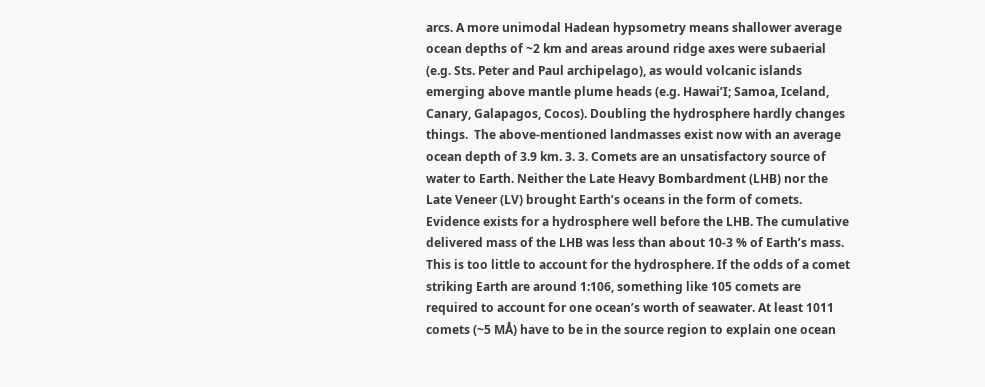arcs. A more unimodal Hadean hypsometry means shallower average ocean depths of ~2 km and areas around ridge axes were subaerial (e.g. Sts. Peter and Paul archipelago), as would volcanic islands emerging above mantle plume heads (e.g. Hawai’I; Samoa, Iceland, Canary, Galapagos, Cocos). Doubling the hydrosphere hardly changes things.  The above-mentioned landmasses exist now with an average ocean depth of 3.9 km. 3. 3. Comets are an unsatisfactory source of water to Earth. Neither the Late Heavy Bombardment (LHB) nor the Late Veneer (LV) brought Earth’s oceans in the form of comets. Evidence exists for a hydrosphere well before the LHB. The cumulative delivered mass of the LHB was less than about 10-3 % of Earth’s mass. This is too little to account for the hydrosphere. If the odds of a comet striking Earth are around 1:106, something like 105 comets are required to account for one ocean’s worth of seawater. At least 1011 comets (~5 MÅ) have to be in the source region to explain one ocean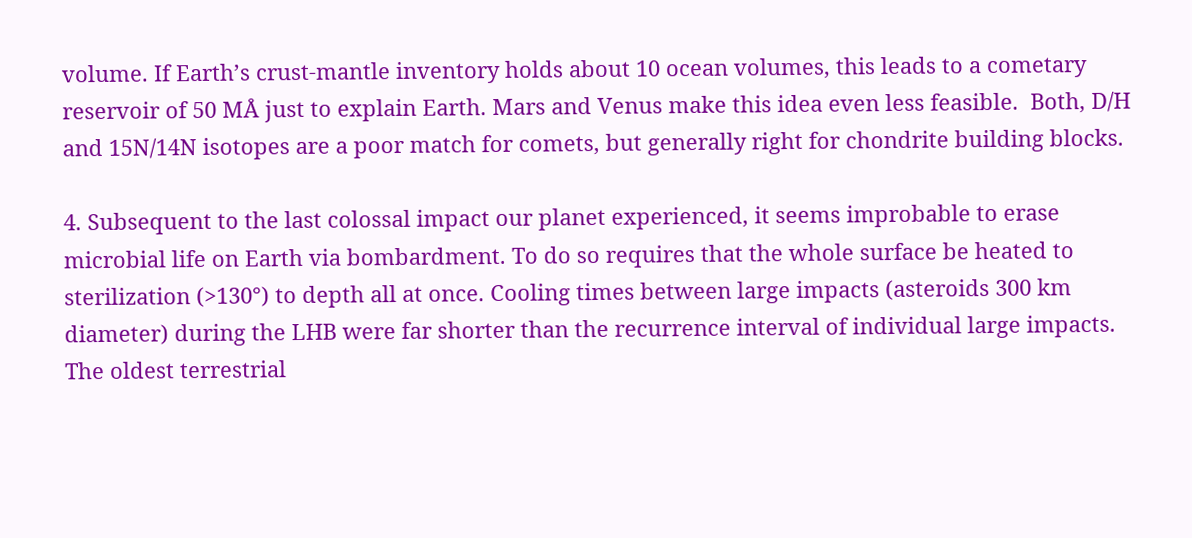volume. If Earth’s crust-mantle inventory holds about 10 ocean volumes, this leads to a cometary reservoir of 50 MÅ just to explain Earth. Mars and Venus make this idea even less feasible.  Both, D/H and 15N/14N isotopes are a poor match for comets, but generally right for chondrite building blocks.

4. Subsequent to the last colossal impact our planet experienced, it seems improbable to erase microbial life on Earth via bombardment. To do so requires that the whole surface be heated to sterilization (>130°) to depth all at once. Cooling times between large impacts (asteroids 300 km diameter) during the LHB were far shorter than the recurrence interval of individual large impacts. The oldest terrestrial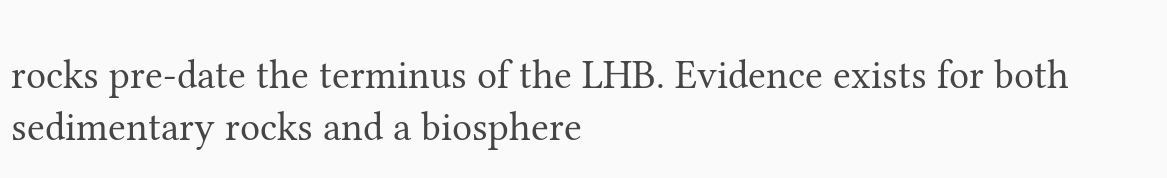rocks pre-date the terminus of the LHB. Evidence exists for both sedimentary rocks and a biosphere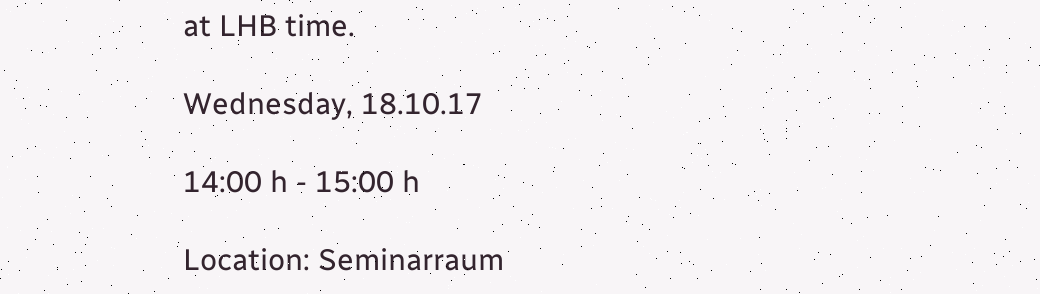at LHB time.

Wednesday, 18.10.17

14:00 h - 15:00 h

Location: Seminarraum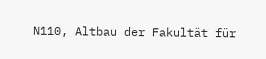N110, Altbau der Fakultät für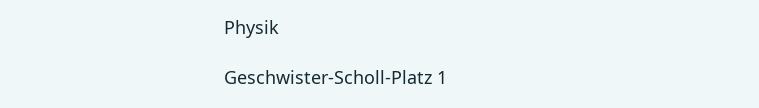Physik

Geschwister-Scholl-Platz 1